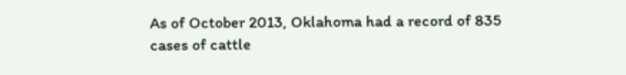As of October 2013, Oklahoma had a record of 835 cases of cattle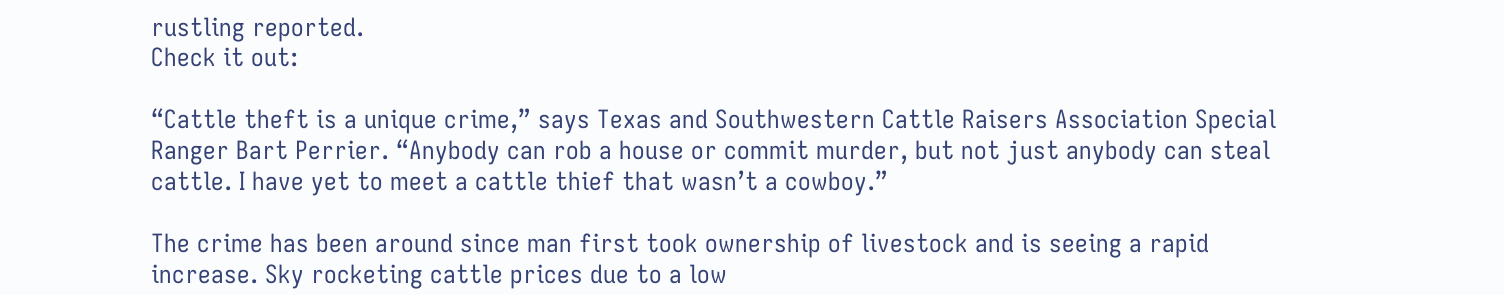rustling reported.
Check it out:

“Cattle theft is a unique crime,” says Texas and Southwestern Cattle Raisers Association Special Ranger Bart Perrier. “Anybody can rob a house or commit murder, but not just anybody can steal cattle. I have yet to meet a cattle thief that wasn’t a cowboy.”

The crime has been around since man first took ownership of livestock and is seeing a rapid increase. Sky rocketing cattle prices due to a low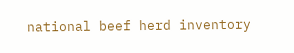national beef herd inventory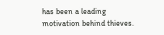has been a leading motivation behind thieves.